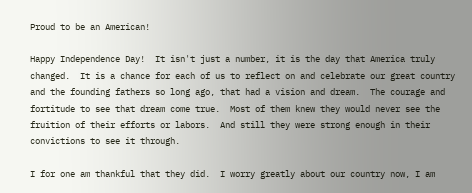Proud to be an American!

Happy Independence Day!  It isn't just a number, it is the day that America truly changed.  It is a chance for each of us to reflect on and celebrate our great country and the founding fathers so long ago, that had a vision and dream.  The courage and fortitude to see that dream come true.  Most of them knew they would never see the fruition of their efforts or labors.  And still they were strong enough in their convictions to see it through.

I for one am thankful that they did.  I worry greatly about our country now, I am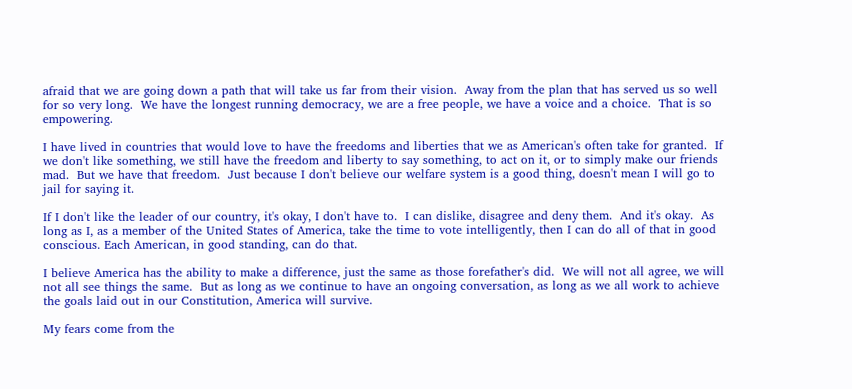afraid that we are going down a path that will take us far from their vision.  Away from the plan that has served us so well for so very long.  We have the longest running democracy, we are a free people, we have a voice and a choice.  That is so empowering.

I have lived in countries that would love to have the freedoms and liberties that we as American's often take for granted.  If we don't like something, we still have the freedom and liberty to say something, to act on it, or to simply make our friends mad.  But we have that freedom.  Just because I don't believe our welfare system is a good thing, doesn't mean I will go to jail for saying it.

If I don't like the leader of our country, it's okay, I don't have to.  I can dislike, disagree and deny them.  And it's okay.  As long as I, as a member of the United States of America, take the time to vote intelligently, then I can do all of that in good conscious. Each American, in good standing, can do that.

I believe America has the ability to make a difference, just the same as those forefather's did.  We will not all agree, we will not all see things the same.  But as long as we continue to have an ongoing conversation, as long as we all work to achieve the goals laid out in our Constitution, America will survive.

My fears come from the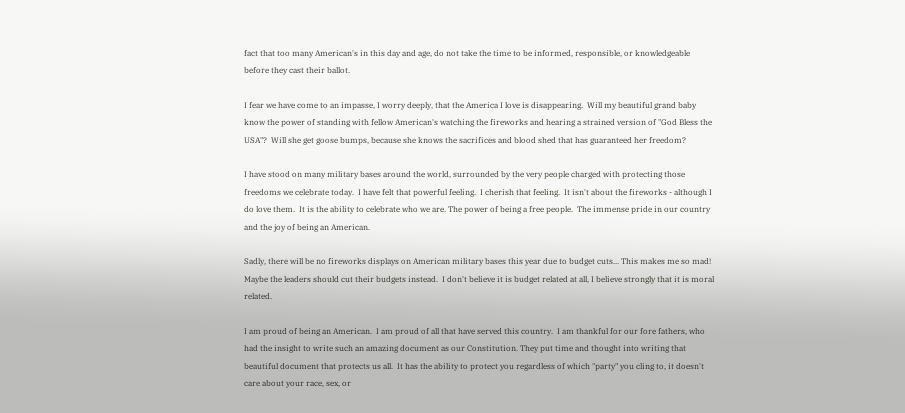fact that too many American's in this day and age, do not take the time to be informed, responsible, or knowledgeable before they cast their ballot.

I fear we have come to an impasse, I worry deeply, that the America I love is disappearing.  Will my beautiful grand baby know the power of standing with fellow American's watching the fireworks and hearing a strained version of "God Bless the USA"?  Will she get goose bumps, because she knows the sacrifices and blood shed that has guaranteed her freedom?

I have stood on many military bases around the world, surrounded by the very people charged with protecting those freedoms we celebrate today.  I have felt that powerful feeling.  I cherish that feeling.  It isn't about the fireworks - although I do love them.  It is the ability to celebrate who we are. The power of being a free people.  The immense pride in our country and the joy of being an American.

Sadly, there will be no fireworks displays on American military bases this year due to budget cuts... This makes me so mad!  Maybe the leaders should cut their budgets instead.  I don't believe it is budget related at all, I believe strongly that it is moral related.

I am proud of being an American.  I am proud of all that have served this country.  I am thankful for our fore fathers, who had the insight to write such an amazing document as our Constitution. They put time and thought into writing that beautiful document that protects us all.  It has the ability to protect you regardless of which "party" you cling to, it doesn't care about your race, sex, or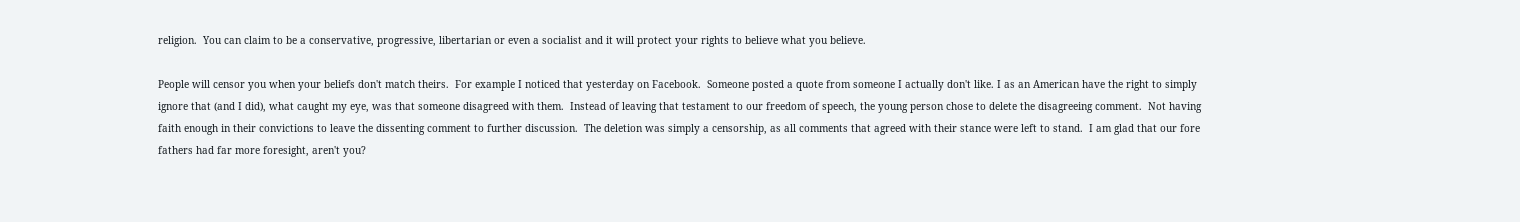religion.  You can claim to be a conservative, progressive, libertarian or even a socialist and it will protect your rights to believe what you believe.

People will censor you when your beliefs don't match theirs.  For example I noticed that yesterday on Facebook.  Someone posted a quote from someone I actually don't like. I as an American have the right to simply ignore that (and I did), what caught my eye, was that someone disagreed with them.  Instead of leaving that testament to our freedom of speech, the young person chose to delete the disagreeing comment.  Not having faith enough in their convictions to leave the dissenting comment to further discussion.  The deletion was simply a censorship, as all comments that agreed with their stance were left to stand.  I am glad that our fore fathers had far more foresight, aren't you?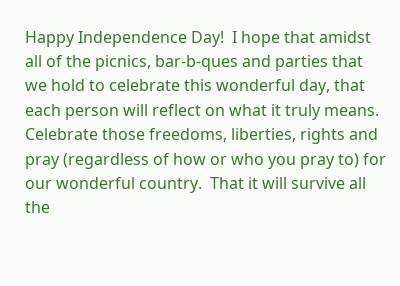Happy Independence Day!  I hope that amidst all of the picnics, bar-b-ques and parties that we hold to celebrate this wonderful day, that each person will reflect on what it truly means.  Celebrate those freedoms, liberties, rights and pray (regardless of how or who you pray to) for our wonderful country.  That it will survive all the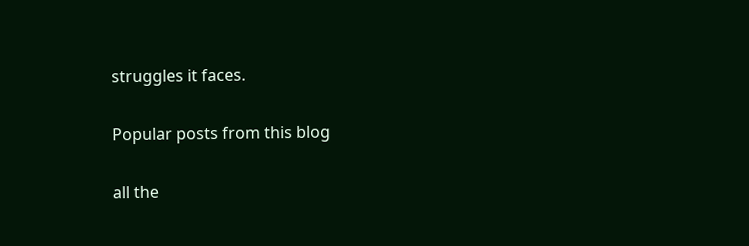struggles it faces.

Popular posts from this blog

all the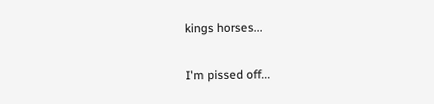kings horses...

I'm pissed off...